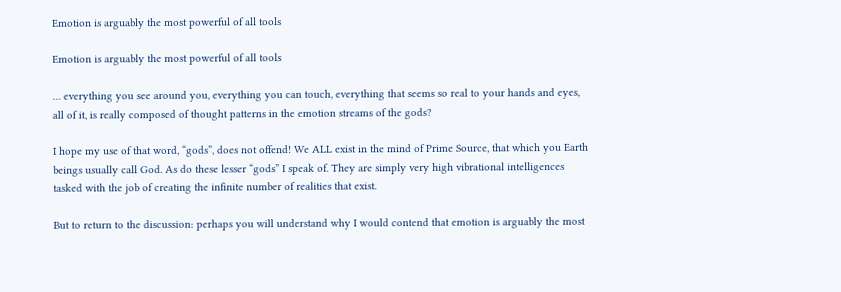Emotion is arguably the most powerful of all tools

Emotion is arguably the most powerful of all tools

… everything you see around you, everything you can touch, everything that seems so real to your hands and eyes, all of it, is really composed of thought patterns in the emotion streams of the gods?

I hope my use of that word, “gods”, does not offend! We ALL exist in the mind of Prime Source, that which you Earth beings usually call God. As do these lesser “gods” I speak of. They are simply very high vibrational intelligences tasked with the job of creating the infinite number of realities that exist.

But to return to the discussion: perhaps you will understand why I would contend that emotion is arguably the most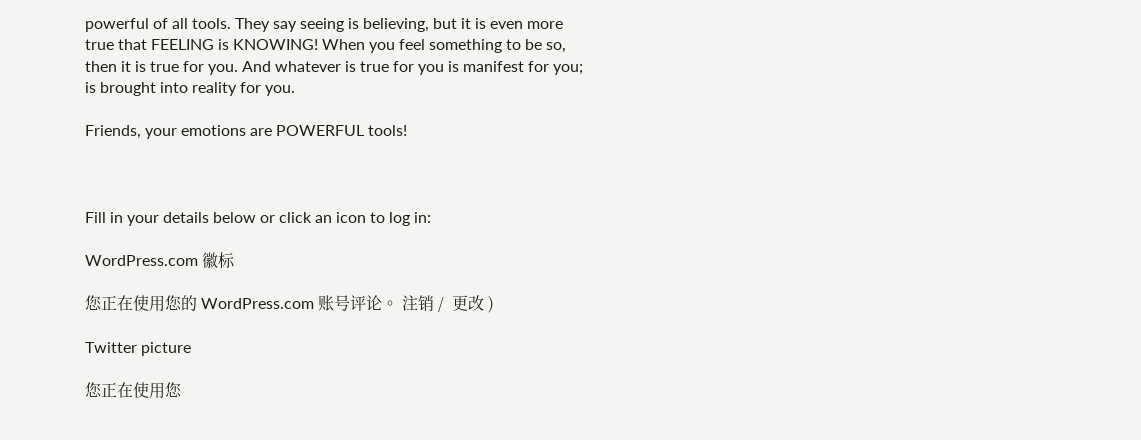powerful of all tools. They say seeing is believing, but it is even more true that FEELING is KNOWING! When you feel something to be so, then it is true for you. And whatever is true for you is manifest for you; is brought into reality for you.

Friends, your emotions are POWERFUL tools!



Fill in your details below or click an icon to log in:

WordPress.com 徽标

您正在使用您的 WordPress.com 账号评论。 注销 /  更改 )

Twitter picture

您正在使用您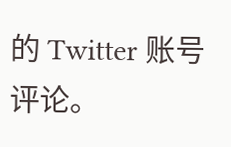的 Twitter 账号评论。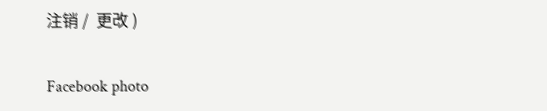注销 /  更改 )

Facebook photo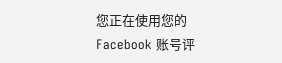您正在使用您的 Facebook 账号评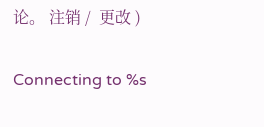论。 注销 /  更改 )

Connecting to %s